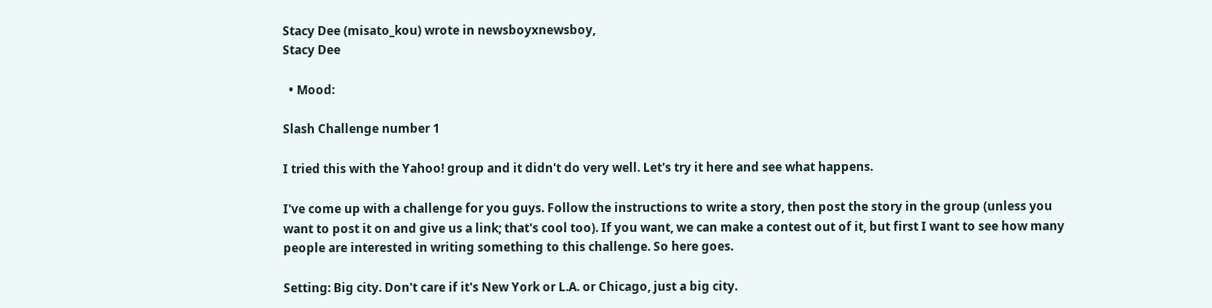Stacy Dee (misato_kou) wrote in newsboyxnewsboy,
Stacy Dee

  • Mood:

Slash Challenge number 1

I tried this with the Yahoo! group and it didn't do very well. Let's try it here and see what happens.

I've come up with a challenge for you guys. Follow the instructions to write a story, then post the story in the group (unless you want to post it on and give us a link; that's cool too). If you want, we can make a contest out of it, but first I want to see how many people are interested in writing something to this challenge. So here goes.

Setting: Big city. Don't care if it's New York or L.A. or Chicago, just a big city.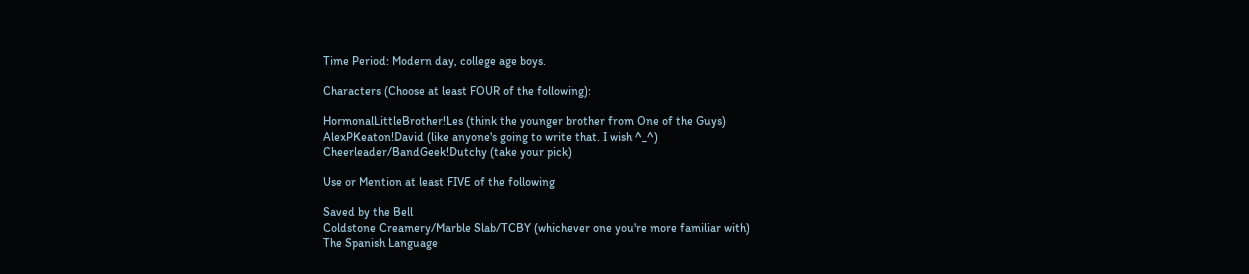Time Period: Modern day, college age boys.

Characters (Choose at least FOUR of the following):

HormonalLittleBrother!Les (think the younger brother from One of the Guys)
AlexPKeaton!David (like anyone's going to write that. I wish ^_^)
Cheerleader/BandGeek!Dutchy (take your pick)

Use or Mention at least FIVE of the following

Saved by the Bell
Coldstone Creamery/Marble Slab/TCBY (whichever one you're more familiar with)
The Spanish Language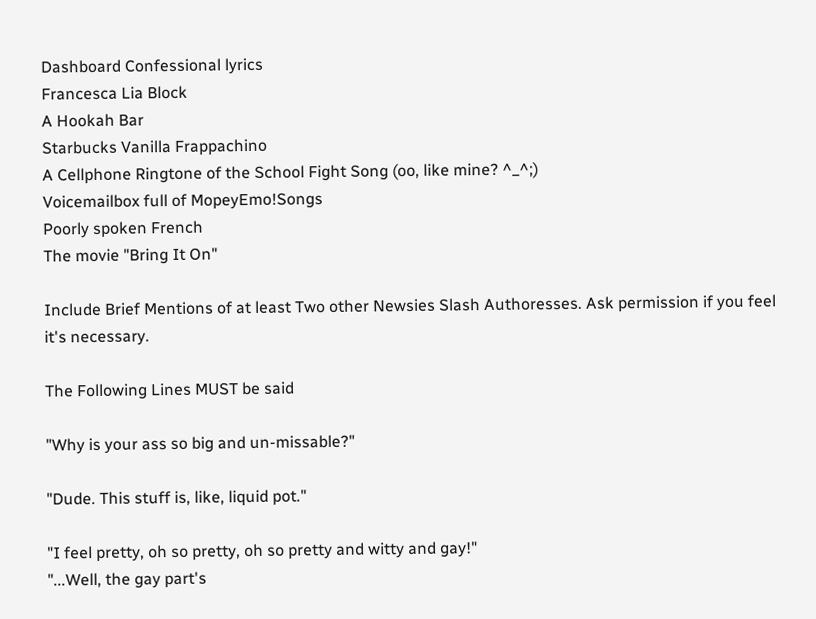Dashboard Confessional lyrics
Francesca Lia Block
A Hookah Bar
Starbucks Vanilla Frappachino
A Cellphone Ringtone of the School Fight Song (oo, like mine? ^_^;)
Voicemailbox full of MopeyEmo!Songs
Poorly spoken French
The movie "Bring It On"

Include Brief Mentions of at least Two other Newsies Slash Authoresses. Ask permission if you feel it's necessary.

The Following Lines MUST be said

"Why is your ass so big and un-missable?"

"Dude. This stuff is, like, liquid pot."

"I feel pretty, oh so pretty, oh so pretty and witty and gay!"
"...Well, the gay part's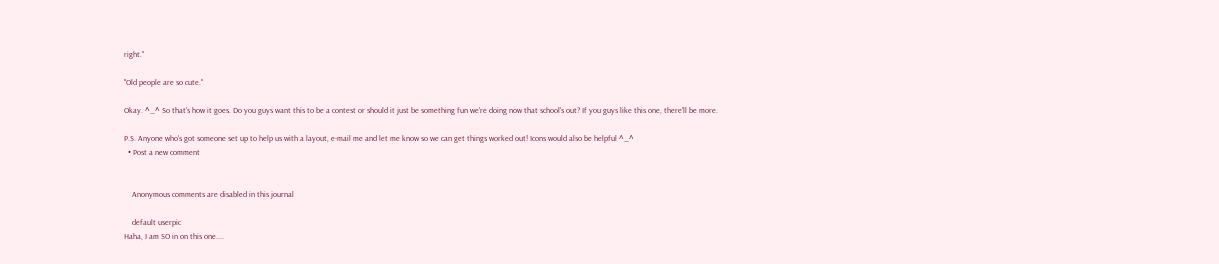right."

"Old people are so cute."

Okay. ^_^ So that's how it goes. Do you guys want this to be a contest or should it just be something fun we're doing now that school's out? If you guys like this one, there'll be more.

P.S. Anyone who's got someone set up to help us with a layout, e-mail me and let me know so we can get things worked out! Icons would also be helpful ^_^
  • Post a new comment


    Anonymous comments are disabled in this journal

    default userpic
Haha, I am SO in on this one....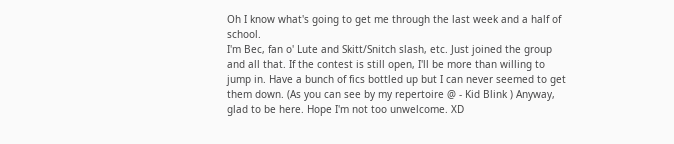Oh I know what's going to get me through the last week and a half of school.
I'm Bec, fan o' Lute and Skitt/Snitch slash, etc. Just joined the group and all that. If the contest is still open, I'll be more than willing to jump in. Have a bunch of fics bottled up but I can never seemed to get them down. (As you can see by my repertoire @ - Kid Blink ) Anyway, glad to be here. Hope I'm not too unwelcome. XD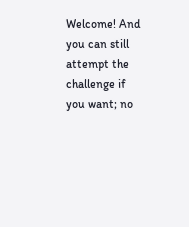Welcome! And you can still attempt the challenge if you want; no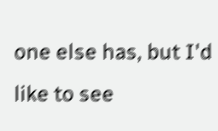one else has, but I'd like to see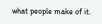what people make of it.